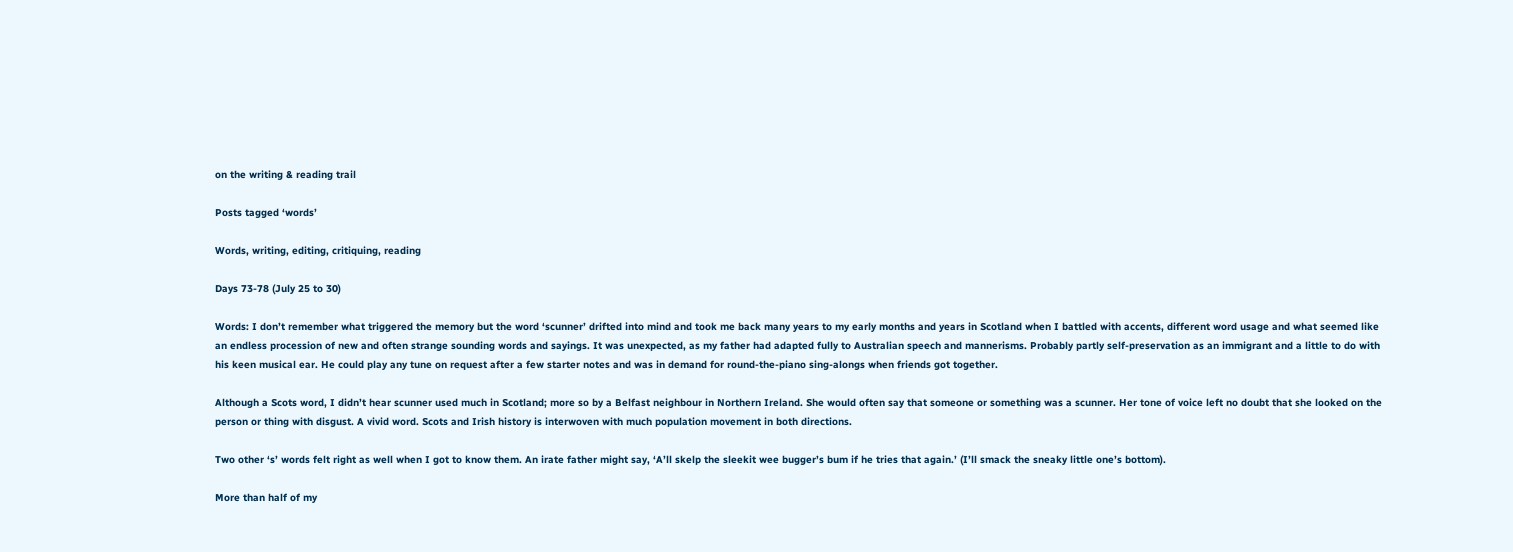on the writing & reading trail

Posts tagged ‘words’

Words, writing, editing, critiquing, reading

Days 73-78 (July 25 to 30)

Words: I don’t remember what triggered the memory but the word ‘scunner’ drifted into mind and took me back many years to my early months and years in Scotland when I battled with accents, different word usage and what seemed like an endless procession of new and often strange sounding words and sayings. It was unexpected, as my father had adapted fully to Australian speech and mannerisms. Probably partly self-preservation as an immigrant and a little to do with his keen musical ear. He could play any tune on request after a few starter notes and was in demand for round-the-piano sing-alongs when friends got together.

Although a Scots word, I didn’t hear scunner used much in Scotland; more so by a Belfast neighbour in Northern Ireland. She would often say that someone or something was a scunner. Her tone of voice left no doubt that she looked on the person or thing with disgust. A vivid word. Scots and Irish history is interwoven with much population movement in both directions.

Two other ‘s’ words felt right as well when I got to know them. An irate father might say, ‘A’ll skelp the sleekit wee bugger’s bum if he tries that again.’ (I’ll smack the sneaky little one’s bottom).

More than half of my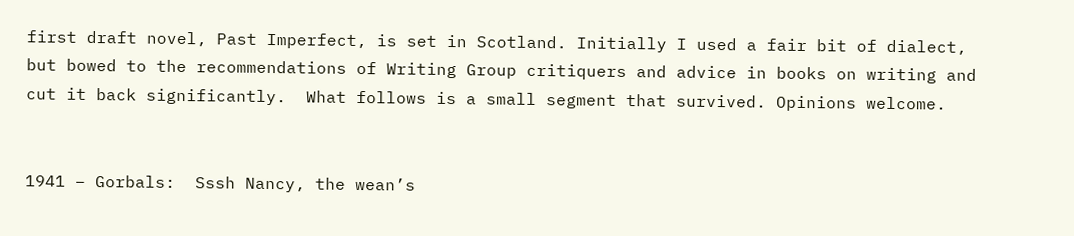first draft novel, Past Imperfect, is set in Scotland. Initially I used a fair bit of dialect, but bowed to the recommendations of Writing Group critiquers and advice in books on writing and cut it back significantly.  What follows is a small segment that survived. Opinions welcome.


1941 – Gorbals:  Sssh Nancy, the wean’s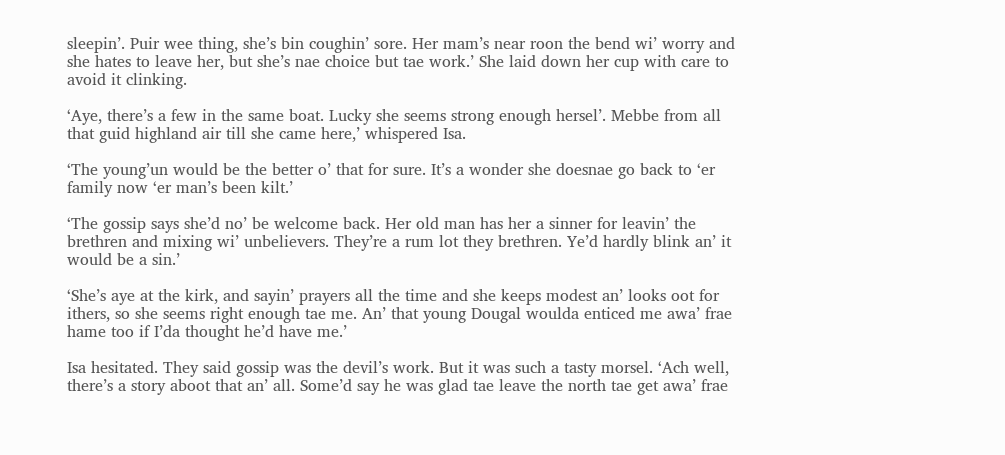sleepin’. Puir wee thing, she’s bin coughin’ sore. Her mam’s near roon the bend wi’ worry and she hates to leave her, but she’s nae choice but tae work.’ She laid down her cup with care to avoid it clinking.

‘Aye, there’s a few in the same boat. Lucky she seems strong enough hersel’. Mebbe from all that guid highland air till she came here,’ whispered Isa.

‘The young’un would be the better o’ that for sure. It’s a wonder she doesnae go back to ‘er family now ‘er man’s been kilt.’

‘The gossip says she’d no’ be welcome back. Her old man has her a sinner for leavin’ the brethren and mixing wi’ unbelievers. They’re a rum lot they brethren. Ye’d hardly blink an’ it would be a sin.’

‘She’s aye at the kirk, and sayin’ prayers all the time and she keeps modest an’ looks oot for ithers, so she seems right enough tae me. An’ that young Dougal woulda enticed me awa’ frae hame too if I’da thought he’d have me.’

Isa hesitated. They said gossip was the devil’s work. But it was such a tasty morsel. ‘Ach well, there’s a story aboot that an’ all. Some’d say he was glad tae leave the north tae get awa’ frae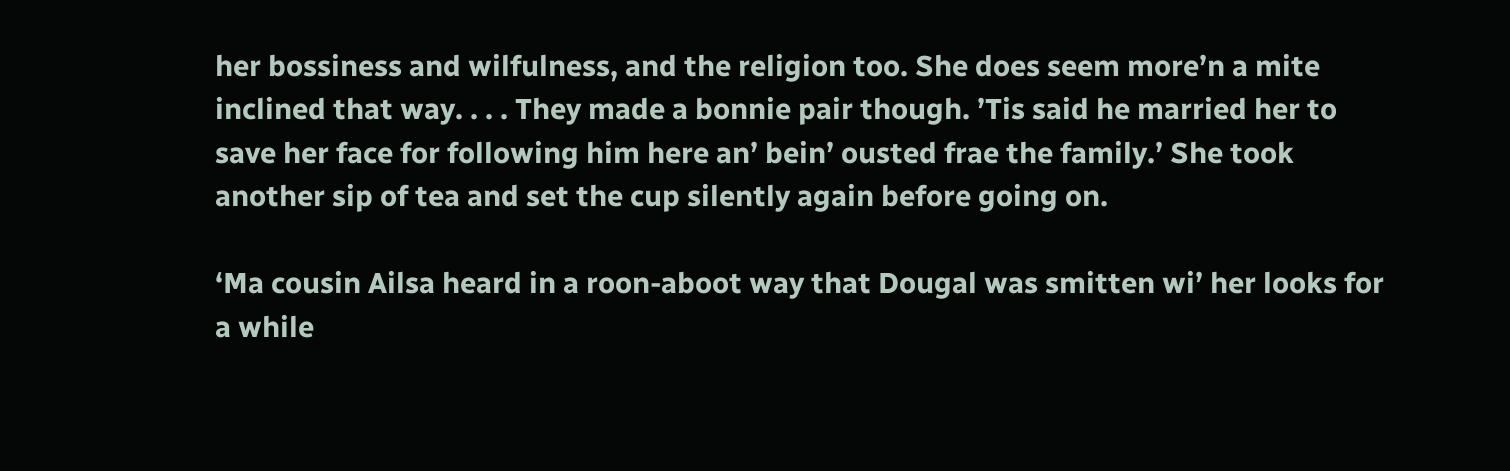her bossiness and wilfulness, and the religion too. She does seem more’n a mite inclined that way. . . . They made a bonnie pair though. ’Tis said he married her to save her face for following him here an’ bein’ ousted frae the family.’ She took another sip of tea and set the cup silently again before going on.

‘Ma cousin Ailsa heard in a roon-aboot way that Dougal was smitten wi’ her looks for a while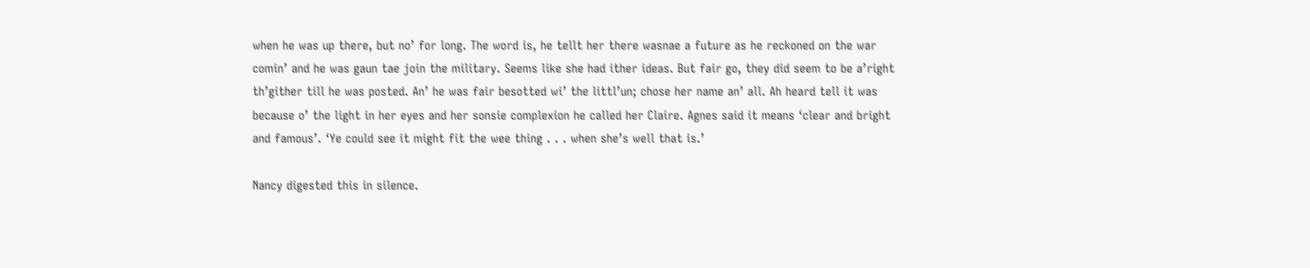when he was up there, but no’ for long. The word is, he tellt her there wasnae a future as he reckoned on the war comin’ and he was gaun tae join the military. Seems like she had ither ideas. But fair go, they did seem to be a’right th’gither till he was posted. An’ he was fair besotted wi’ the littl’un; chose her name an’ all. Ah heard tell it was because o’ the light in her eyes and her sonsie complexion he called her Claire. Agnes said it means ‘clear and bright and famous’. ‘Ye could see it might fit the wee thing . . . when she’s well that is.’

Nancy digested this in silence.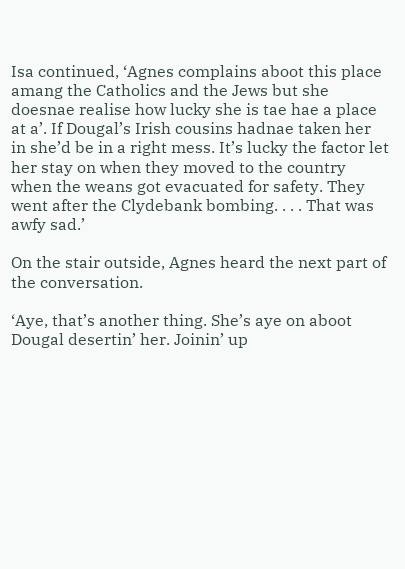Isa continued, ‘Agnes complains aboot this place amang the Catholics and the Jews but she doesnae realise how lucky she is tae hae a place at a’. If Dougal’s Irish cousins hadnae taken her in she’d be in a right mess. It’s lucky the factor let her stay on when they moved to the country when the weans got evacuated for safety. They went after the Clydebank bombing. . . . That was awfy sad.’

On the stair outside, Agnes heard the next part of the conversation.

‘Aye, that’s another thing. She’s aye on aboot Dougal desertin’ her. Joinin’ up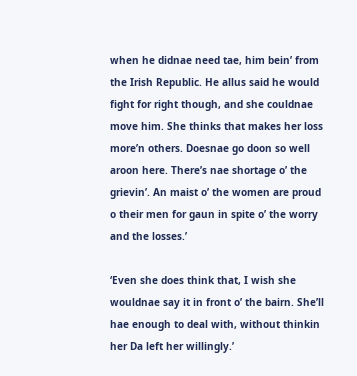when he didnae need tae, him bein’ from the Irish Republic. He allus said he would fight for right though, and she couldnae move him. She thinks that makes her loss more’n others. Doesnae go doon so well aroon here. There’s nae shortage o’ the grievin’. An maist o’ the women are proud o their men for gaun in spite o’ the worry and the losses.’

‘Even she does think that, I wish she wouldnae say it in front o’ the bairn. She’ll hae enough to deal with, without thinkin her Da left her willingly.’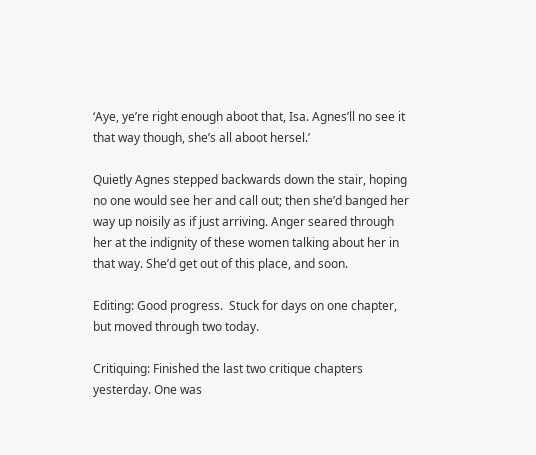‘Aye, ye’re right enough aboot that, Isa. Agnes’ll no see it that way though, she’s all aboot hersel.’

Quietly Agnes stepped backwards down the stair, hoping no one would see her and call out; then she’d banged her way up noisily as if just arriving. Anger seared through her at the indignity of these women talking about her in that way. She’d get out of this place, and soon.

Editing: Good progress.  Stuck for days on one chapter, but moved through two today.

Critiquing: Finished the last two critique chapters yesterday. One was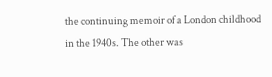the continuing memoir of a London childhood in the 1940s. The other was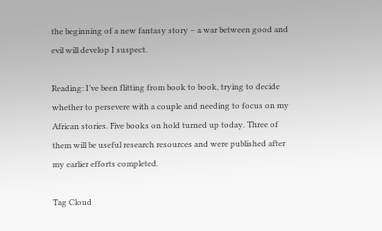the beginning of a new fantasy story – a war between good and evil will develop I suspect.

Reading: I’ve been flitting from book to book, trying to decide whether to persevere with a couple and needing to focus on my African stories. Five books on hold turned up today. Three of them will be useful research resources and were published after my earlier efforts completed.

Tag Cloud